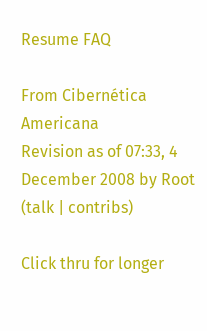Resume FAQ

From Cibernética Americana
Revision as of 07:33, 4 December 2008 by Root (talk | contribs)

Click thru for longer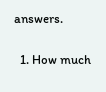answers.

  1. How much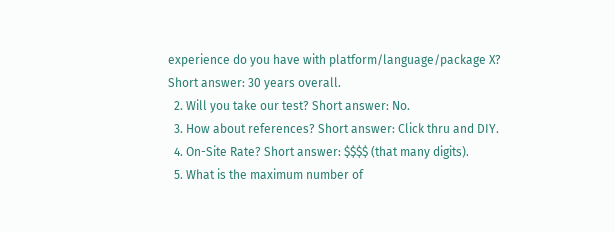experience do you have with platform/language/package X? Short answer: 30 years overall.
  2. Will you take our test? Short answer: No.
  3. How about references? Short answer: Click thru and DIY.
  4. On-Site Rate? Short answer: $$$$ (that many digits).
  5. What is the maximum number of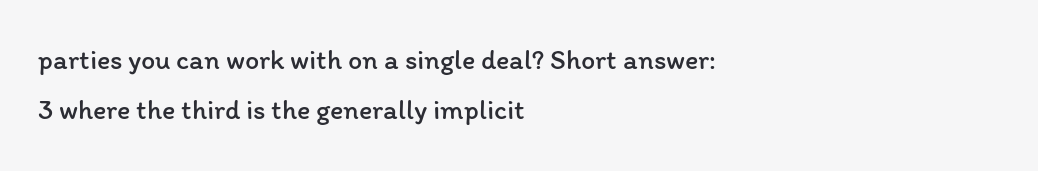parties you can work with on a single deal? Short answer: 3 where the third is the generally implicit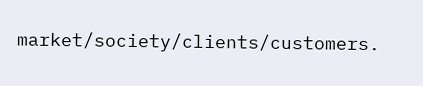market/society/clients/customers.